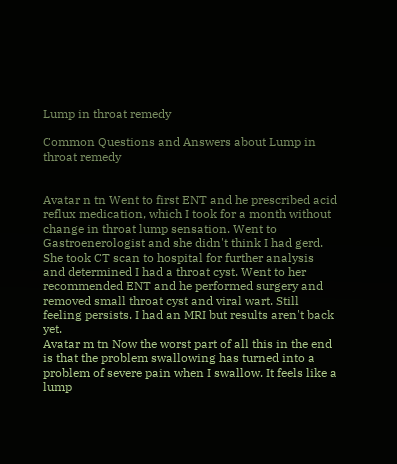Lump in throat remedy

Common Questions and Answers about Lump in throat remedy


Avatar n tn Went to first ENT and he prescribed acid reflux medication, which I took for a month without change in throat lump sensation. Went to Gastroenerologist and she didn't think I had gerd. She took CT scan to hospital for further analysis and determined I had a throat cyst. Went to her recommended ENT and he performed surgery and removed small throat cyst and viral wart. Still feeling persists. I had an MRI but results aren't back yet.
Avatar m tn Now the worst part of all this in the end is that the problem swallowing has turned into a problem of severe pain when I swallow. It feels like a lump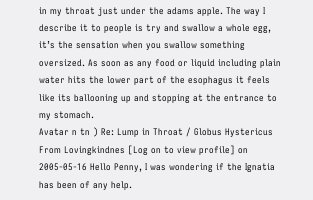in my throat just under the adams apple. The way I describe it to people is try and swallow a whole egg, it’s the sensation when you swallow something oversized. As soon as any food or liquid including plain water hits the lower part of the esophagus it feels like its ballooning up and stopping at the entrance to my stomach.
Avatar n tn ) Re: Lump in Throat / Globus Hystericus From Lovingkindnes [Log on to view profile] on 2005-05-16 Hello Penny, I was wondering if the Ignatia has been of any help.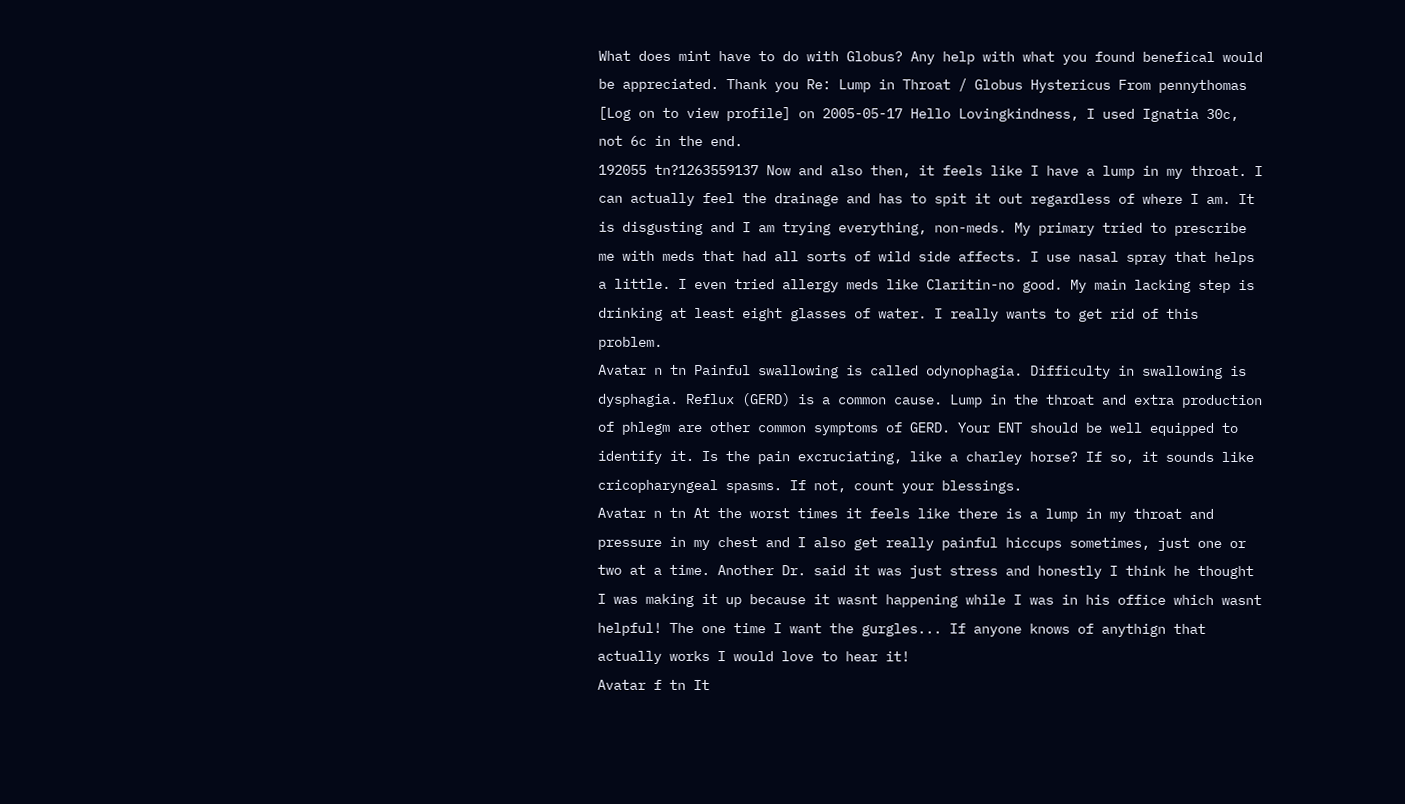What does mint have to do with Globus? Any help with what you found benefical would be appreciated. Thank you Re: Lump in Throat / Globus Hystericus From pennythomas [Log on to view profile] on 2005-05-17 Hello Lovingkindness, I used Ignatia 30c, not 6c in the end.
192055 tn?1263559137 Now and also then, it feels like I have a lump in my throat. I can actually feel the drainage and has to spit it out regardless of where I am. It is disgusting and I am trying everything, non-meds. My primary tried to prescribe me with meds that had all sorts of wild side affects. I use nasal spray that helps a little. I even tried allergy meds like Claritin-no good. My main lacking step is drinking at least eight glasses of water. I really wants to get rid of this problem.
Avatar n tn Painful swallowing is called odynophagia. Difficulty in swallowing is dysphagia. Reflux (GERD) is a common cause. Lump in the throat and extra production of phlegm are other common symptoms of GERD. Your ENT should be well equipped to identify it. Is the pain excruciating, like a charley horse? If so, it sounds like cricopharyngeal spasms. If not, count your blessings.
Avatar n tn At the worst times it feels like there is a lump in my throat and pressure in my chest and I also get really painful hiccups sometimes, just one or two at a time. Another Dr. said it was just stress and honestly I think he thought I was making it up because it wasnt happening while I was in his office which wasnt helpful! The one time I want the gurgles... If anyone knows of anythign that actually works I would love to hear it!
Avatar f tn It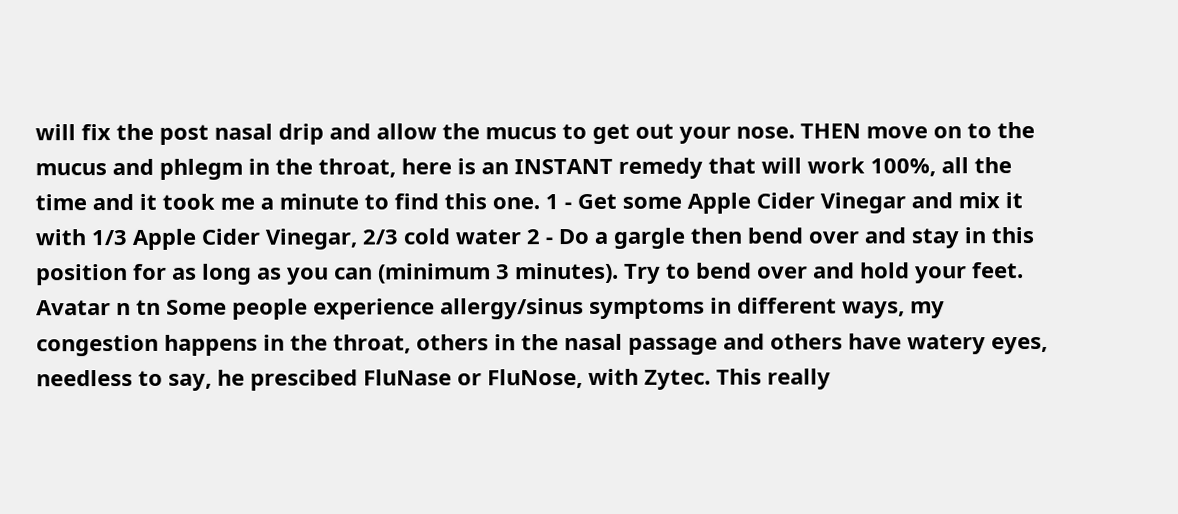will fix the post nasal drip and allow the mucus to get out your nose. THEN move on to the mucus and phlegm in the throat, here is an INSTANT remedy that will work 100%, all the time and it took me a minute to find this one. 1 - Get some Apple Cider Vinegar and mix it with 1/3 Apple Cider Vinegar, 2/3 cold water 2 - Do a gargle then bend over and stay in this position for as long as you can (minimum 3 minutes). Try to bend over and hold your feet.
Avatar n tn Some people experience allergy/sinus symptoms in different ways, my congestion happens in the throat, others in the nasal passage and others have watery eyes, needless to say, he prescibed FluNase or FluNose, with Zytec. This really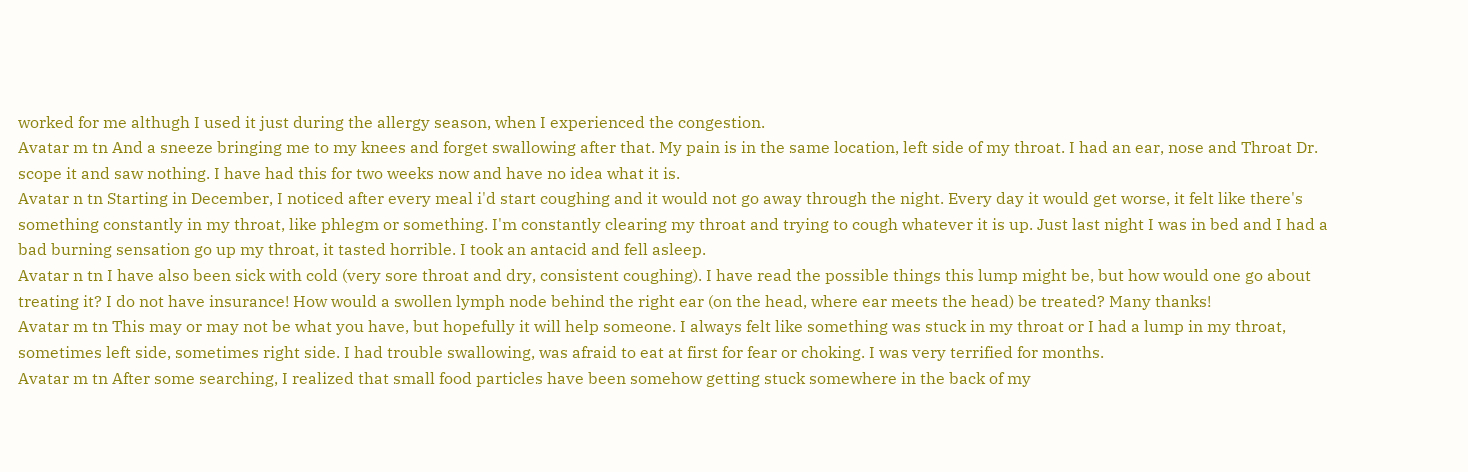worked for me althugh I used it just during the allergy season, when I experienced the congestion.
Avatar m tn And a sneeze bringing me to my knees and forget swallowing after that. My pain is in the same location, left side of my throat. I had an ear, nose and Throat Dr. scope it and saw nothing. I have had this for two weeks now and have no idea what it is.
Avatar n tn Starting in December, I noticed after every meal i'd start coughing and it would not go away through the night. Every day it would get worse, it felt like there's something constantly in my throat, like phlegm or something. I'm constantly clearing my throat and trying to cough whatever it is up. Just last night I was in bed and I had a bad burning sensation go up my throat, it tasted horrible. I took an antacid and fell asleep.
Avatar n tn I have also been sick with cold (very sore throat and dry, consistent coughing). I have read the possible things this lump might be, but how would one go about treating it? I do not have insurance! How would a swollen lymph node behind the right ear (on the head, where ear meets the head) be treated? Many thanks!
Avatar m tn This may or may not be what you have, but hopefully it will help someone. I always felt like something was stuck in my throat or I had a lump in my throat, sometimes left side, sometimes right side. I had trouble swallowing, was afraid to eat at first for fear or choking. I was very terrified for months.
Avatar m tn After some searching, I realized that small food particles have been somehow getting stuck somewhere in the back of my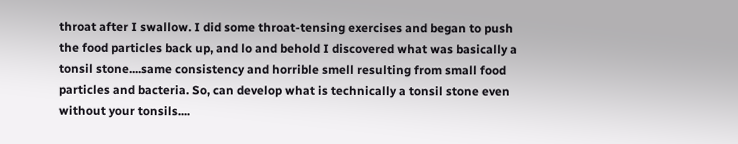throat after I swallow. I did some throat-tensing exercises and began to push the food particles back up, and lo and behold I discovered what was basically a tonsil stone....same consistency and horrible smell resulting from small food particles and bacteria. So, can develop what is technically a tonsil stone even without your tonsils....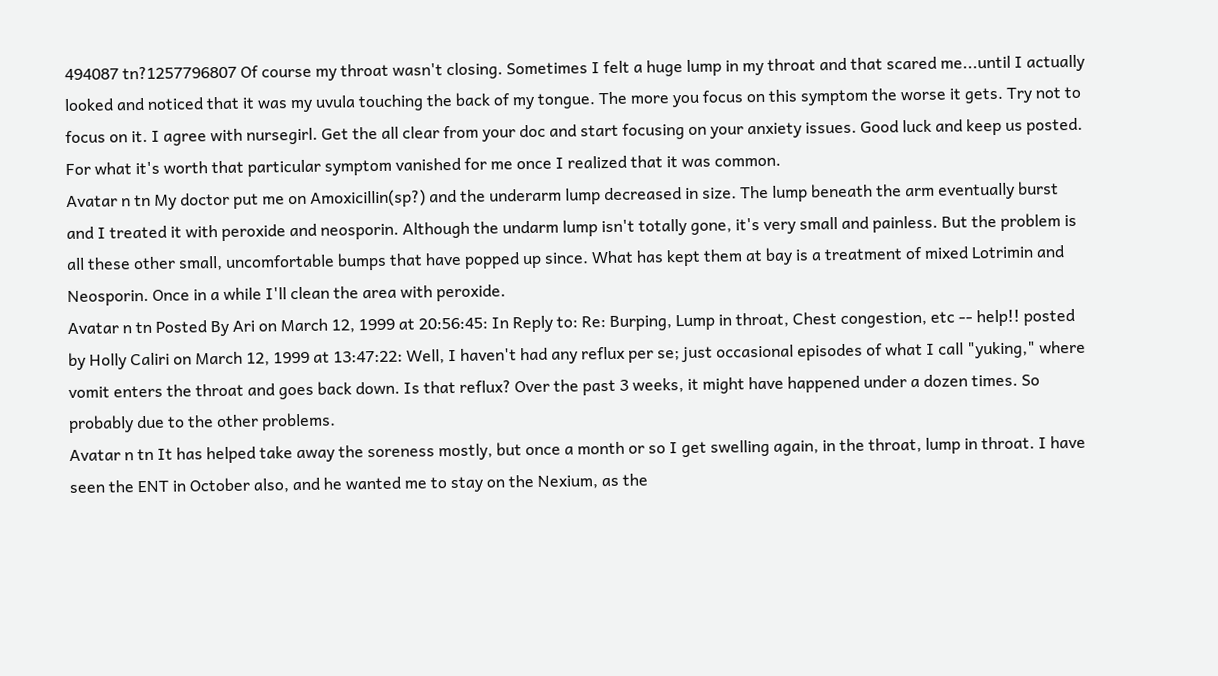494087 tn?1257796807 Of course my throat wasn't closing. Sometimes I felt a huge lump in my throat and that scared me...until I actually looked and noticed that it was my uvula touching the back of my tongue. The more you focus on this symptom the worse it gets. Try not to focus on it. I agree with nursegirl. Get the all clear from your doc and start focusing on your anxiety issues. Good luck and keep us posted. For what it's worth that particular symptom vanished for me once I realized that it was common.
Avatar n tn My doctor put me on Amoxicillin(sp?) and the underarm lump decreased in size. The lump beneath the arm eventually burst and I treated it with peroxide and neosporin. Although the undarm lump isn't totally gone, it's very small and painless. But the problem is all these other small, uncomfortable bumps that have popped up since. What has kept them at bay is a treatment of mixed Lotrimin and Neosporin. Once in a while I'll clean the area with peroxide.
Avatar n tn Posted By Ari on March 12, 1999 at 20:56:45: In Reply to: Re: Burping, Lump in throat, Chest congestion, etc -- help!! posted by Holly Caliri on March 12, 1999 at 13:47:22: Well, I haven't had any reflux per se; just occasional episodes of what I call "yuking," where vomit enters the throat and goes back down. Is that reflux? Over the past 3 weeks, it might have happened under a dozen times. So probably due to the other problems.
Avatar n tn It has helped take away the soreness mostly, but once a month or so I get swelling again, in the throat, lump in throat. I have seen the ENT in October also, and he wanted me to stay on the Nexium, as the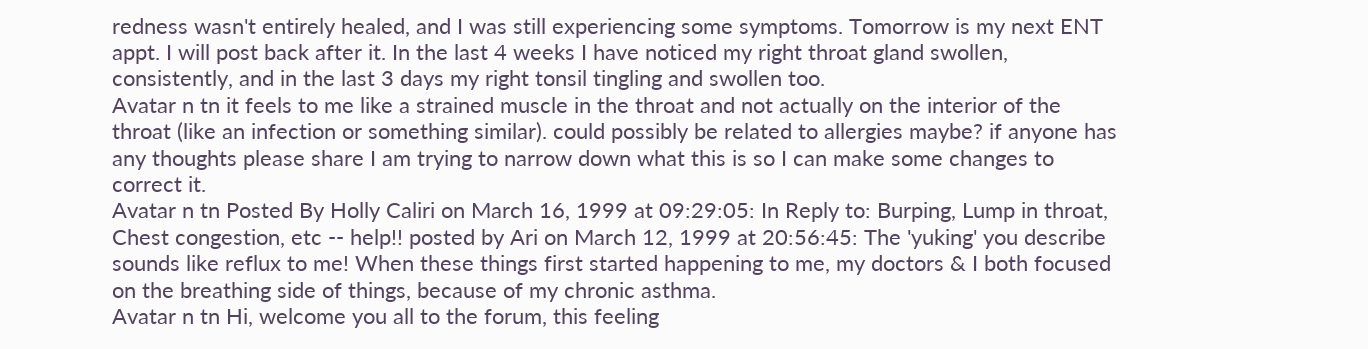redness wasn't entirely healed, and I was still experiencing some symptoms. Tomorrow is my next ENT appt. I will post back after it. In the last 4 weeks I have noticed my right throat gland swollen, consistently, and in the last 3 days my right tonsil tingling and swollen too.
Avatar n tn it feels to me like a strained muscle in the throat and not actually on the interior of the throat (like an infection or something similar). could possibly be related to allergies maybe? if anyone has any thoughts please share I am trying to narrow down what this is so I can make some changes to correct it.
Avatar n tn Posted By Holly Caliri on March 16, 1999 at 09:29:05: In Reply to: Burping, Lump in throat, Chest congestion, etc -- help!! posted by Ari on March 12, 1999 at 20:56:45: The 'yuking' you describe sounds like reflux to me! When these things first started happening to me, my doctors & I both focused on the breathing side of things, because of my chronic asthma.
Avatar n tn Hi, welcome you all to the forum, this feeling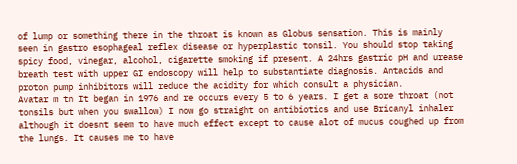of lump or something there in the throat is known as Globus sensation. This is mainly seen in gastro esophageal reflex disease or hyperplastic tonsil. You should stop taking spicy food, vinegar, alcohol, cigarette smoking if present. A 24hrs gastric pH and urease breath test with upper GI endoscopy will help to substantiate diagnosis. Antacids and proton pump inhibitors will reduce the acidity for which consult a physician.
Avatar m tn It began in 1976 and re occurs every 5 to 6 years. I get a sore throat (not tonsils but when you swallow) I now go straight on antibiotics and use Bricanyl inhaler although it doesnt seem to have much effect except to cause alot of mucus coughed up from the lungs. It causes me to have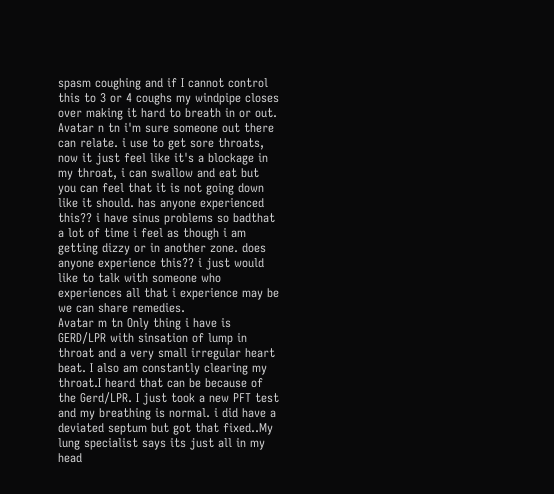spasm coughing and if I cannot control this to 3 or 4 coughs my windpipe closes over making it hard to breath in or out.
Avatar n tn i'm sure someone out there can relate. i use to get sore throats, now it just feel like it's a blockage in my throat, i can swallow and eat but you can feel that it is not going down like it should. has anyone experienced this?? i have sinus problems so badthat a lot of time i feel as though i am getting dizzy or in another zone. does anyone experience this?? i just would like to talk with someone who experiences all that i experience may be we can share remedies.
Avatar m tn Only thing i have is GERD/LPR with sinsation of lump in throat and a very small irregular heart beat. I also am constantly clearing my throat.I heard that can be because of the Gerd/LPR. I just took a new PFT test and my breathing is normal. i did have a deviated septum but got that fixed..My lung specialist says its just all in my head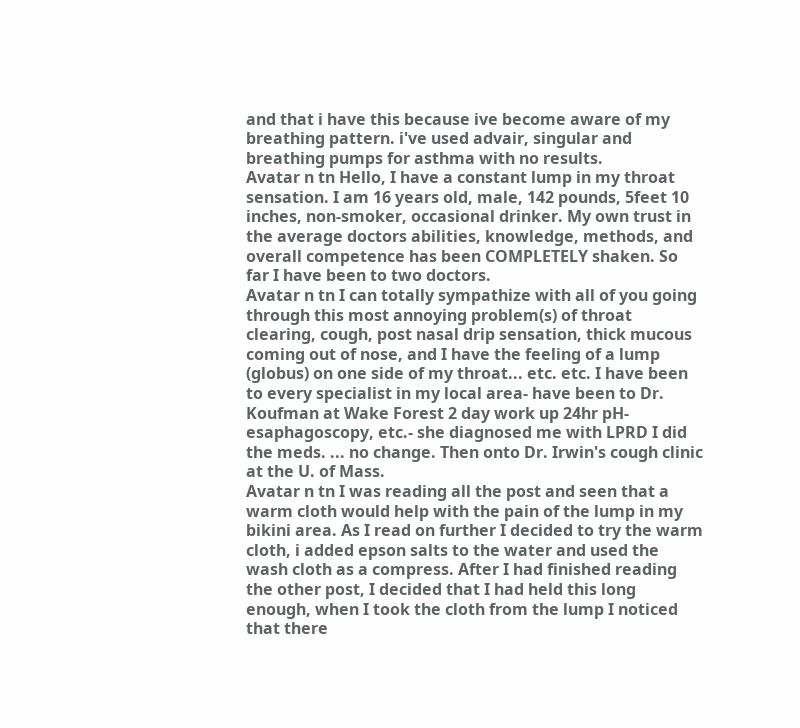and that i have this because ive become aware of my breathing pattern. i've used advair, singular and breathing pumps for asthma with no results.
Avatar n tn Hello, I have a constant lump in my throat sensation. I am 16 years old, male, 142 pounds, 5feet 10 inches, non-smoker, occasional drinker. My own trust in the average doctors abilities, knowledge, methods, and overall competence has been COMPLETELY shaken. So far I have been to two doctors.
Avatar n tn I can totally sympathize with all of you going through this most annoying problem(s) of throat clearing, cough, post nasal drip sensation, thick mucous coming out of nose, and I have the feeling of a lump (globus) on one side of my throat... etc. etc. I have been to every specialist in my local area- have been to Dr. Koufman at Wake Forest 2 day work up 24hr pH- esaphagoscopy, etc.- she diagnosed me with LPRD I did the meds. ... no change. Then onto Dr. Irwin's cough clinic at the U. of Mass.
Avatar n tn I was reading all the post and seen that a warm cloth would help with the pain of the lump in my bikini area. As I read on further I decided to try the warm cloth, i added epson salts to the water and used the wash cloth as a compress. After I had finished reading the other post, I decided that I had held this long enough, when I took the cloth from the lump I noticed that there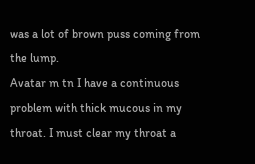was a lot of brown puss coming from the lump.
Avatar m tn I have a continuous problem with thick mucous in my throat. I must clear my throat a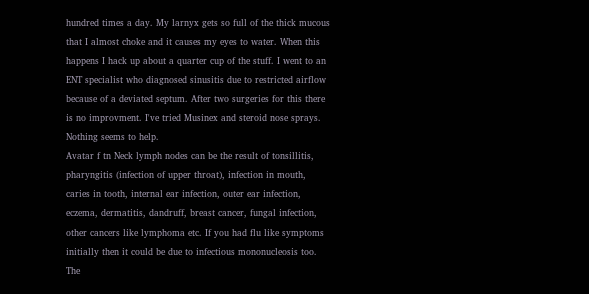hundred times a day. My larnyx gets so full of the thick mucous that I almost choke and it causes my eyes to water. When this happens I hack up about a quarter cup of the stuff. I went to an ENT specialist who diagnosed sinusitis due to restricted airflow because of a deviated septum. After two surgeries for this there is no improvment. I've tried Musinex and steroid nose sprays. Nothing seems to help.
Avatar f tn Neck lymph nodes can be the result of tonsillitis, pharyngitis (infection of upper throat), infection in mouth, caries in tooth, internal ear infection, outer ear infection, eczema, dermatitis, dandruff, breast cancer, fungal infection, other cancers like lymphoma etc. If you had flu like symptoms initially then it could be due to infectious mononucleosis too. The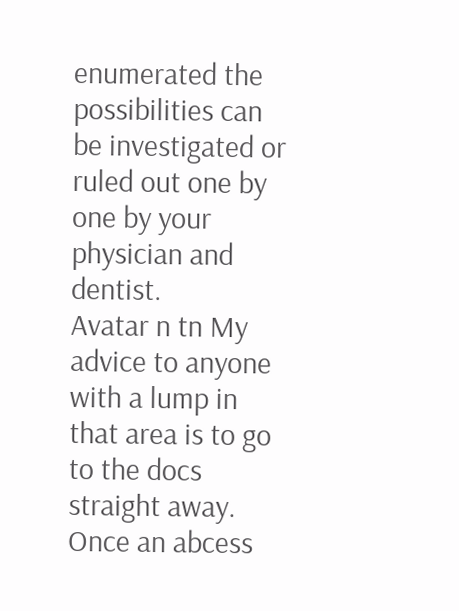enumerated the possibilities can be investigated or ruled out one by one by your physician and dentist.
Avatar n tn My advice to anyone with a lump in that area is to go to the docs straight away. Once an abcess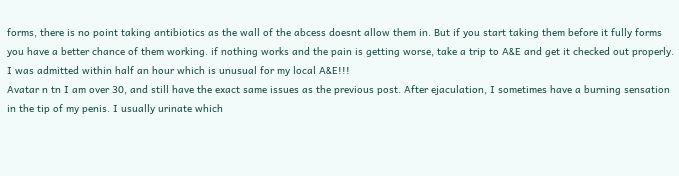forms, there is no point taking antibiotics as the wall of the abcess doesnt allow them in. But if you start taking them before it fully forms you have a better chance of them working. if nothing works and the pain is getting worse, take a trip to A&E and get it checked out properly. I was admitted within half an hour which is unusual for my local A&E!!!
Avatar n tn I am over 30, and still have the exact same issues as the previous post. After ejaculation, I sometimes have a burning sensation in the tip of my penis. I usually urinate which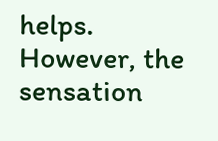helps. However, the sensation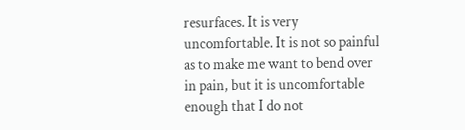resurfaces. It is very uncomfortable. It is not so painful as to make me want to bend over in pain, but it is uncomfortable enough that I do not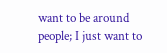want to be around people; I just want to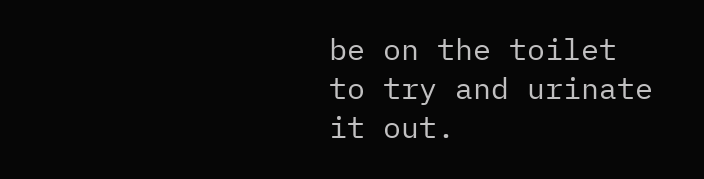be on the toilet to try and urinate it out.